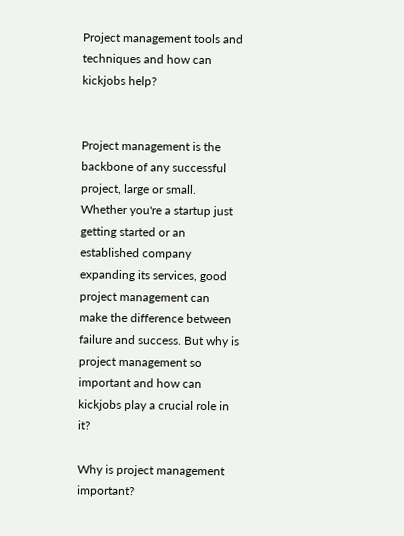Project management tools and techniques and how can kickjobs help?


Project management is the backbone of any successful project, large or small. Whether you're a startup just getting started or an established company expanding its services, good project management can make the difference between failure and success. But why is project management so important and how can kickjobs play a crucial role in it?

Why is project management important?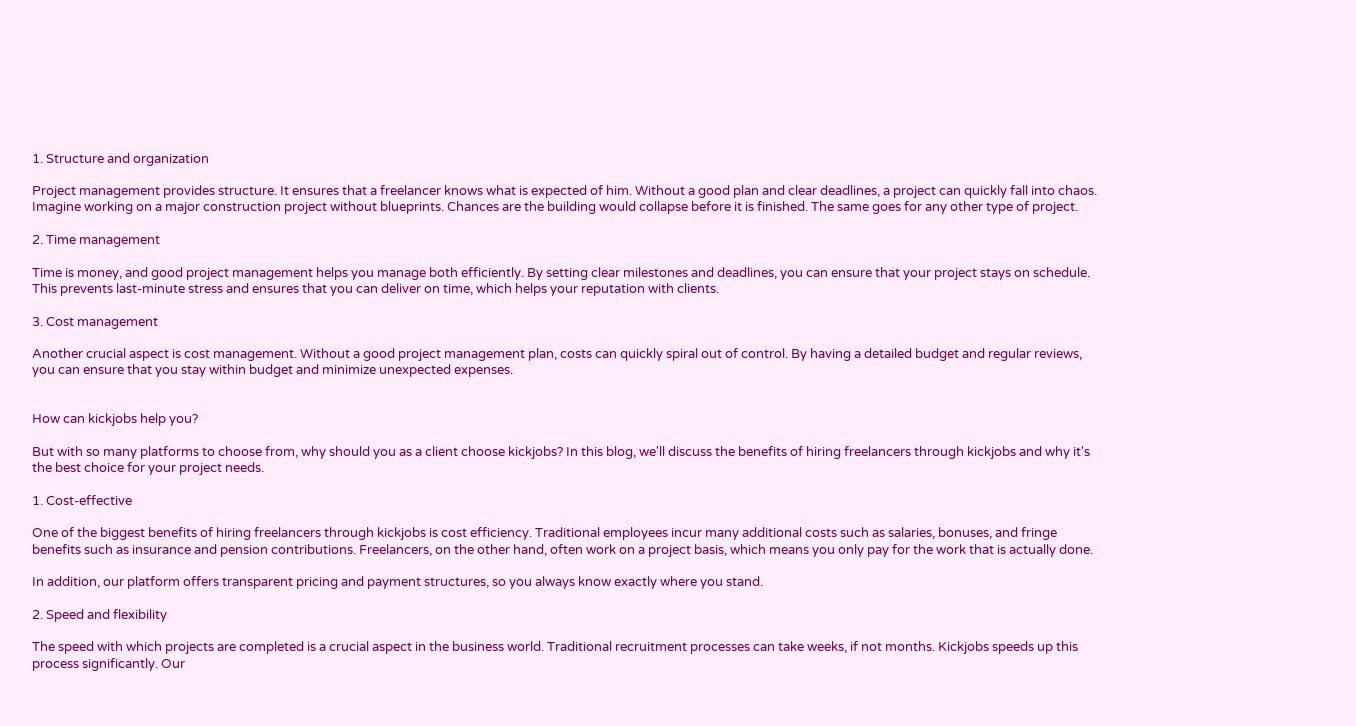1. Structure and organization

Project management provides structure. It ensures that a freelancer knows what is expected of him. Without a good plan and clear deadlines, a project can quickly fall into chaos. Imagine working on a major construction project without blueprints. Chances are the building would collapse before it is finished. The same goes for any other type of project.

2. Time management

Time is money, and good project management helps you manage both efficiently. By setting clear milestones and deadlines, you can ensure that your project stays on schedule. This prevents last-minute stress and ensures that you can deliver on time, which helps your reputation with clients.

3. Cost management

Another crucial aspect is cost management. Without a good project management plan, costs can quickly spiral out of control. By having a detailed budget and regular reviews, you can ensure that you stay within budget and minimize unexpected expenses.


How can kickjobs help you?

But with so many platforms to choose from, why should you as a client choose kickjobs? In this blog, we'll discuss the benefits of hiring freelancers through kickjobs and why it's the best choice for your project needs.

1. Cost-effective

One of the biggest benefits of hiring freelancers through kickjobs is cost efficiency. Traditional employees incur many additional costs such as salaries, bonuses, and fringe benefits such as insurance and pension contributions. Freelancers, on the other hand, often work on a project basis, which means you only pay for the work that is actually done.

In addition, our platform offers transparent pricing and payment structures, so you always know exactly where you stand.

2. Speed and flexibility

The speed with which projects are completed is a crucial aspect in the business world. Traditional recruitment processes can take weeks, if not months. Kickjobs speeds up this process significantly. Our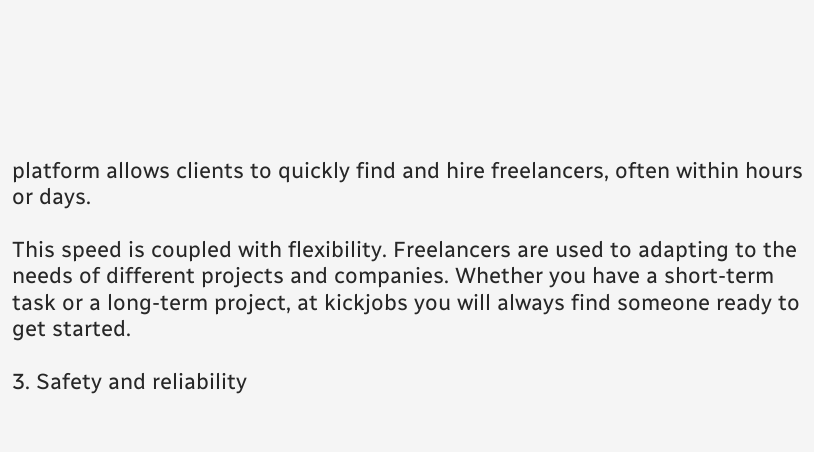platform allows clients to quickly find and hire freelancers, often within hours or days.

This speed is coupled with flexibility. Freelancers are used to adapting to the needs of different projects and companies. Whether you have a short-term task or a long-term project, at kickjobs you will always find someone ready to get started.

3. Safety and reliability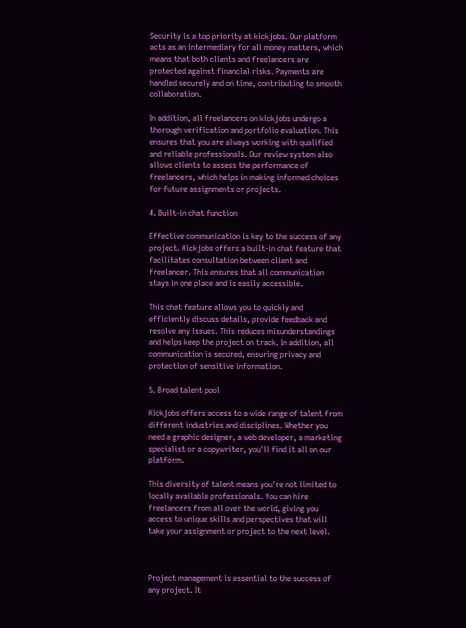Security is a top priority at kickjobs. Our platform acts as an intermediary for all money matters, which means that both clients and freelancers are protected against financial risks. Payments are handled securely and on time, contributing to smooth collaboration.

In addition, all freelancers on kickjobs undergo a thorough verification and portfolio evaluation. This ensures that you are always working with qualified and reliable professionals. Our review system also allows clients to assess the performance of freelancers, which helps in making informed choices for future assignments or projects.

4. Built-in chat function

Effective communication is key to the success of any project. Kickjobs offers a built-in chat feature that facilitates consultation between client and freelancer. This ensures that all communication stays in one place and is easily accessible.

This chat feature allows you to quickly and efficiently discuss details, provide feedback and resolve any issues. This reduces misunderstandings and helps keep the project on track. In addition, all communication is secured, ensuring privacy and protection of sensitive information.

5. Broad talent pool

Kickjobs offers access to a wide range of talent from different industries and disciplines. Whether you need a graphic designer, a web developer, a marketing specialist or a copywriter, you'll find it all on our platform.

This diversity of talent means you're not limited to locally available professionals. You can hire freelancers from all over the world, giving you access to unique skills and perspectives that will take your assignment or project to the next level.



Project management is essential to the success of any project. It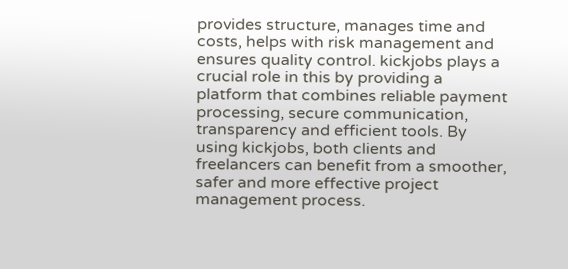provides structure, manages time and costs, helps with risk management and ensures quality control. kickjobs plays a crucial role in this by providing a platform that combines reliable payment processing, secure communication, transparency and efficient tools. By using kickjobs, both clients and freelancers can benefit from a smoother, safer and more effective project management process.